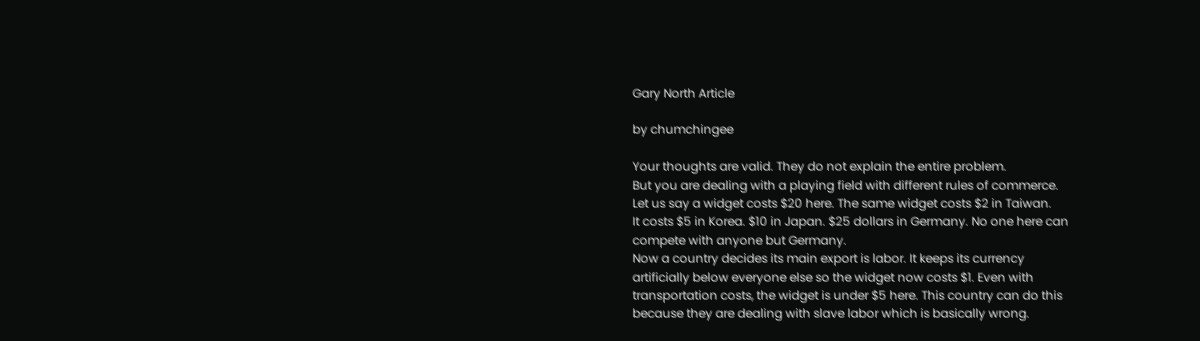Gary North Article

by chumchingee

Your thoughts are valid. They do not explain the entire problem.
But you are dealing with a playing field with different rules of commerce.
Let us say a widget costs $20 here. The same widget costs $2 in Taiwan.
It costs $5 in Korea. $10 in Japan. $25 dollars in Germany. No one here can
compete with anyone but Germany.
Now a country decides its main export is labor. It keeps its currency
artificially below everyone else so the widget now costs $1. Even with
transportation costs, the widget is under $5 here. This country can do this
because they are dealing with slave labor which is basically wrong.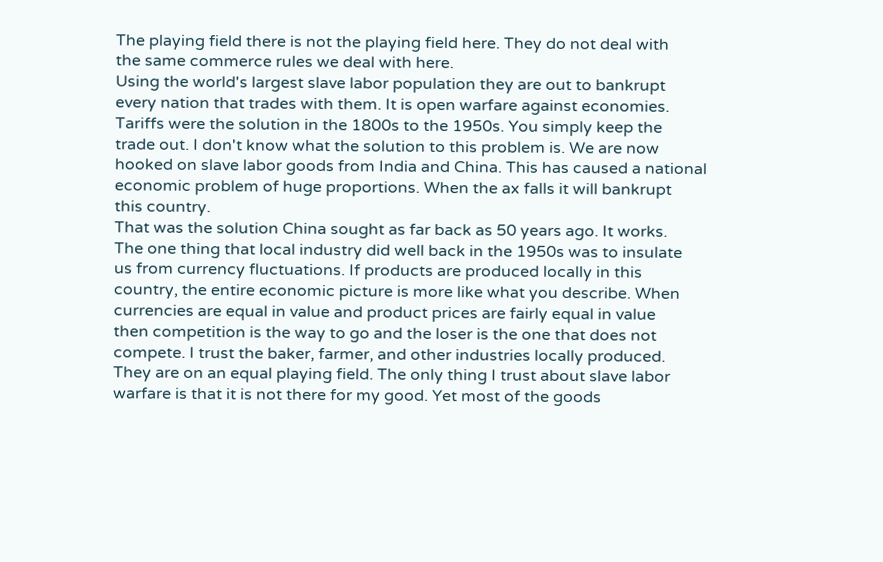The playing field there is not the playing field here. They do not deal with
the same commerce rules we deal with here.
Using the world's largest slave labor population they are out to bankrupt
every nation that trades with them. It is open warfare against economies.
Tariffs were the solution in the 1800s to the 1950s. You simply keep the
trade out. I don't know what the solution to this problem is. We are now
hooked on slave labor goods from India and China. This has caused a national
economic problem of huge proportions. When the ax falls it will bankrupt
this country.
That was the solution China sought as far back as 50 years ago. It works.
The one thing that local industry did well back in the 1950s was to insulate
us from currency fluctuations. If products are produced locally in this
country, the entire economic picture is more like what you describe. When
currencies are equal in value and product prices are fairly equal in value
then competition is the way to go and the loser is the one that does not
compete. I trust the baker, farmer, and other industries locally produced.
They are on an equal playing field. The only thing I trust about slave labor
warfare is that it is not there for my good. Yet most of the goods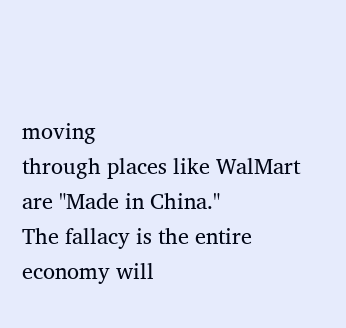moving
through places like WalMart are "Made in China."
The fallacy is the entire economy will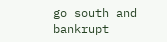go south and bankrupt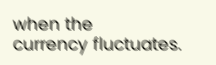when the
currency fluctuates.